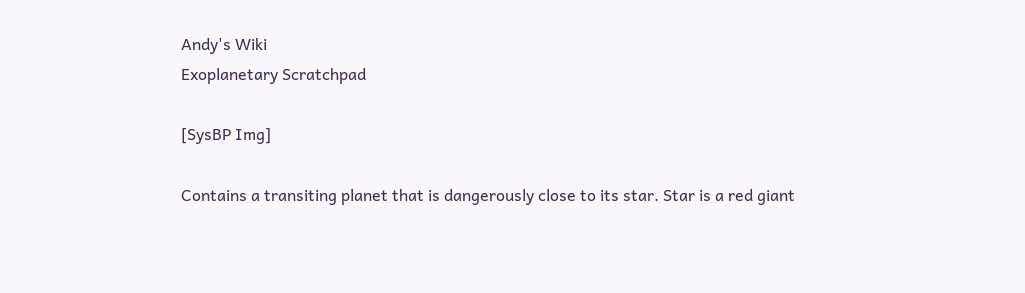Andy's Wiki
Exoplanetary Scratchpad

[SysBP Img]

Contains a transiting planet that is dangerously close to its star. Star is a red giant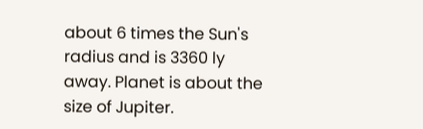about 6 times the Sun's radius and is 3360 ly away. Planet is about the size of Jupiter.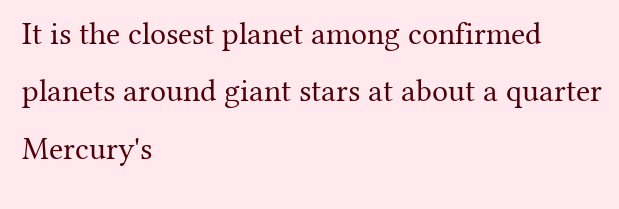It is the closest planet among confirmed planets around giant stars at about a quarter Mercury's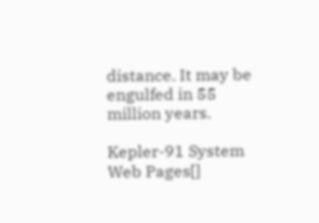distance. It may be engulfed in 55 million years.

Kepler-91 System Web Pages[]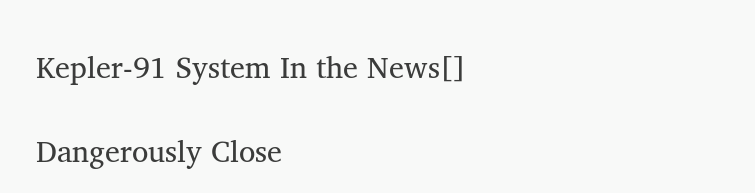Kepler-91 System In the News[]

Dangerously Close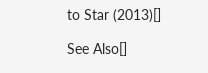to Star (2013)[]

See Also[]